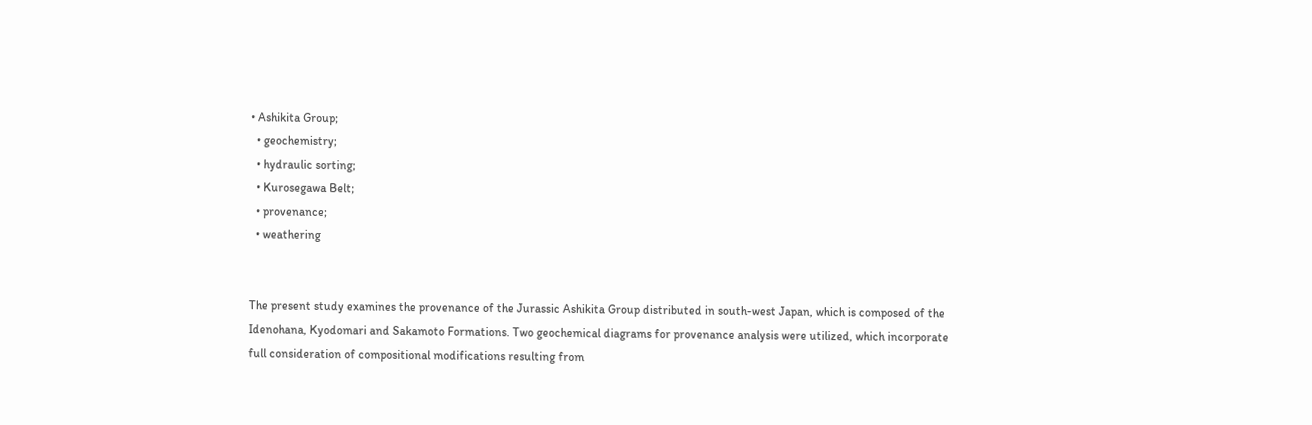• Ashikita Group;
  • geochemistry;
  • hydraulic sorting;
  • Kurosegawa Belt;
  • provenance;
  • weathering


The present study examines the provenance of the Jurassic Ashikita Group distributed in south-west Japan, which is composed of the Idenohana, Kyodomari and Sakamoto Formations. Two geochemical diagrams for provenance analysis were utilized, which incorporate full consideration of compositional modifications resulting from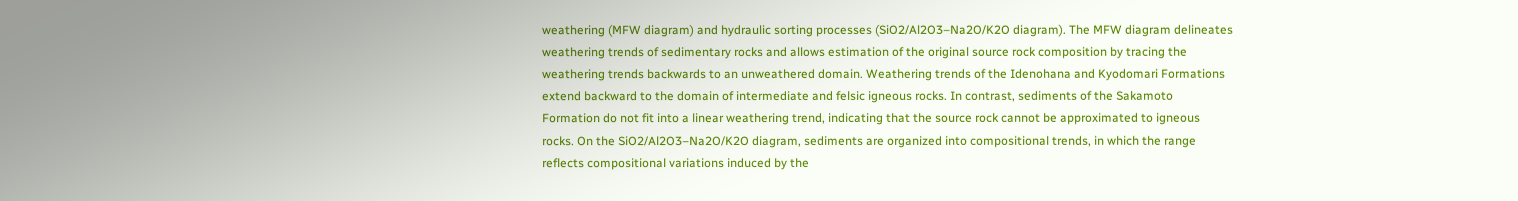weathering (MFW diagram) and hydraulic sorting processes (SiO2/Al2O3–Na2O/K2O diagram). The MFW diagram delineates weathering trends of sedimentary rocks and allows estimation of the original source rock composition by tracing the weathering trends backwards to an unweathered domain. Weathering trends of the Idenohana and Kyodomari Formations extend backward to the domain of intermediate and felsic igneous rocks. In contrast, sediments of the Sakamoto Formation do not fit into a linear weathering trend, indicating that the source rock cannot be approximated to igneous rocks. On the SiO2/Al2O3–Na2O/K2O diagram, sediments are organized into compositional trends, in which the range reflects compositional variations induced by the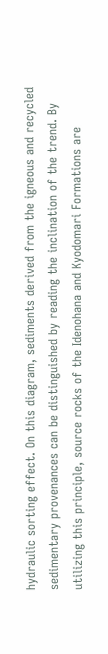hydraulic sorting effect. On this diagram, sediments derived from the igneous and recycled sedimentary provenances can be distinguished by reading the inclination of the trend. By utilizing this principle, source rocks of the Idenohana and Kyodomari Formations are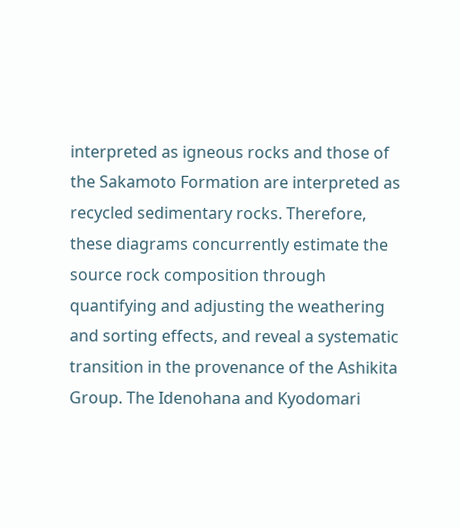interpreted as igneous rocks and those of the Sakamoto Formation are interpreted as recycled sedimentary rocks. Therefore, these diagrams concurrently estimate the source rock composition through quantifying and adjusting the weathering and sorting effects, and reveal a systematic transition in the provenance of the Ashikita Group. The Idenohana and Kyodomari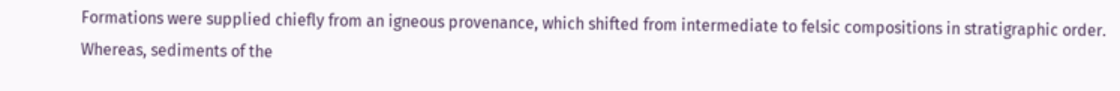Formations were supplied chiefly from an igneous provenance, which shifted from intermediate to felsic compositions in stratigraphic order. Whereas, sediments of the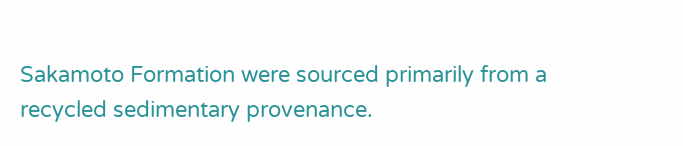Sakamoto Formation were sourced primarily from a recycled sedimentary provenance.